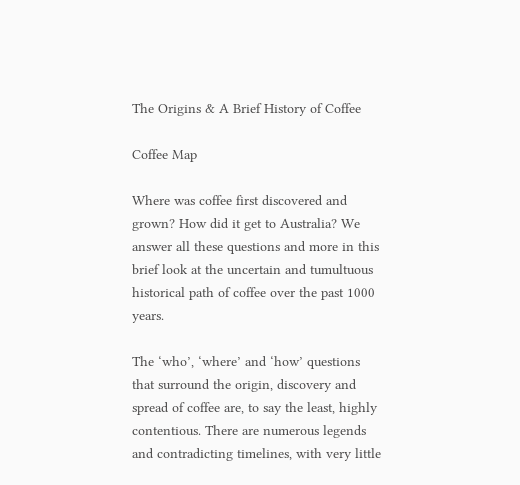The Origins & A Brief History of Coffee

Coffee Map

Where was coffee first discovered and grown? How did it get to Australia? We answer all these questions and more in this brief look at the uncertain and tumultuous historical path of coffee over the past 1000 years.

The ‘who’, ‘where’ and ‘how’ questions that surround the origin, discovery and spread of coffee are, to say the least, highly contentious. There are numerous legends and contradicting timelines, with very little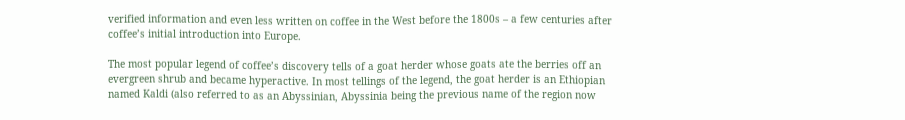verified information and even less written on coffee in the West before the 1800s – a few centuries after coffee’s initial introduction into Europe.

The most popular legend of coffee’s discovery tells of a goat herder whose goats ate the berries off an evergreen shrub and became hyperactive. In most tellings of the legend, the goat herder is an Ethiopian named Kaldi (also referred to as an Abyssinian, Abyssinia being the previous name of the region now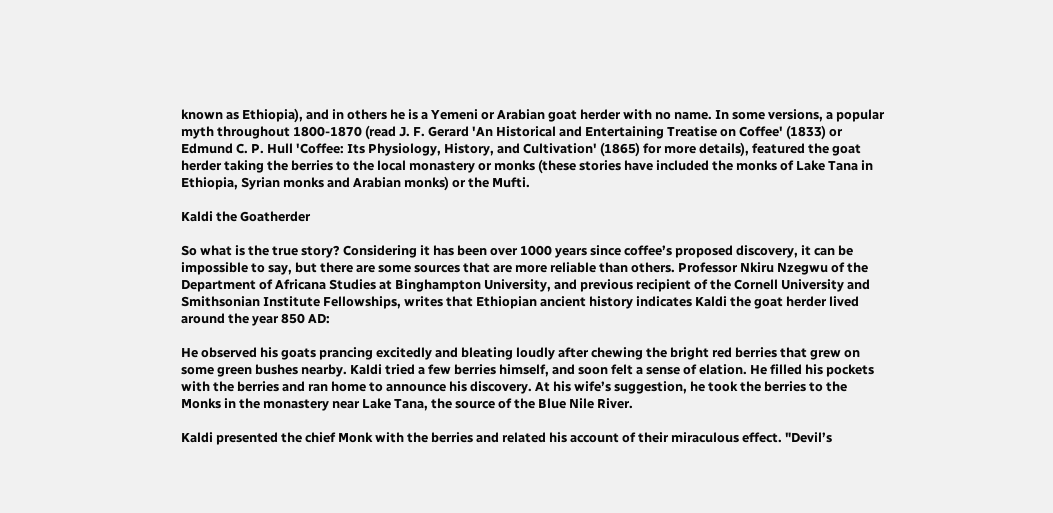known as Ethiopia), and in others he is a Yemeni or Arabian goat herder with no name. In some versions, a popular myth throughout 1800-1870 (read J. F. Gerard 'An Historical and Entertaining Treatise on Coffee' (1833) or Edmund C. P. Hull 'Coffee: Its Physiology, History, and Cultivation' (1865) for more details), featured the goat herder taking the berries to the local monastery or monks (these stories have included the monks of Lake Tana in Ethiopia, Syrian monks and Arabian monks) or the Mufti.

Kaldi the Goatherder

So what is the true story? Considering it has been over 1000 years since coffee’s proposed discovery, it can be impossible to say, but there are some sources that are more reliable than others. Professor Nkiru Nzegwu of the Department of Africana Studies at Binghampton University, and previous recipient of the Cornell University and Smithsonian Institute Fellowships, writes that Ethiopian ancient history indicates Kaldi the goat herder lived around the year 850 AD:

He observed his goats prancing excitedly and bleating loudly after chewing the bright red berries that grew on some green bushes nearby. Kaldi tried a few berries himself, and soon felt a sense of elation. He filled his pockets with the berries and ran home to announce his discovery. At his wife’s suggestion, he took the berries to the Monks in the monastery near Lake Tana, the source of the Blue Nile River.

Kaldi presented the chief Monk with the berries and related his account of their miraculous effect. "Devil’s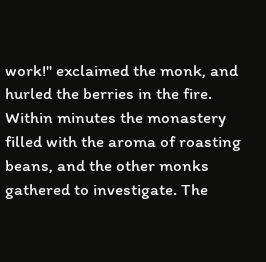work!" exclaimed the monk, and hurled the berries in the fire. Within minutes the monastery filled with the aroma of roasting beans, and the other monks gathered to investigate. The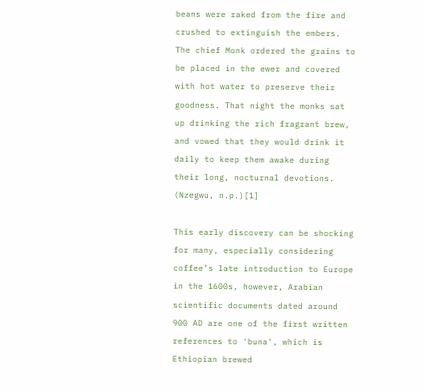beans were raked from the fire and crushed to extinguish the embers. The chief Monk ordered the grains to be placed in the ewer and covered with hot water to preserve their goodness. That night the monks sat up drinking the rich fragrant brew, and vowed that they would drink it daily to keep them awake during their long, nocturnal devotions. (Nzegwu, n.p.)[1]

This early discovery can be shocking for many, especially considering coffee’s late introduction to Europe in the 1600s, however, Arabian scientific documents dated around 900 AD are one of the first written references to 'buna', which is Ethiopian brewed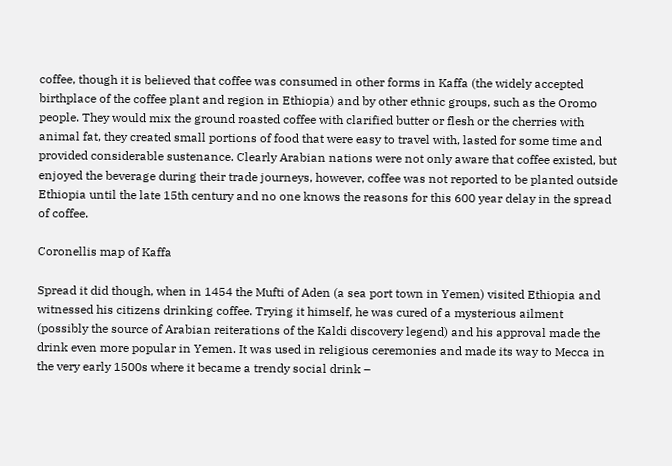coffee, though it is believed that coffee was consumed in other forms in Kaffa (the widely accepted birthplace of the coffee plant and region in Ethiopia) and by other ethnic groups, such as the Oromo people. They would mix the ground roasted coffee with clarified butter or flesh or the cherries with animal fat, they created small portions of food that were easy to travel with, lasted for some time and provided considerable sustenance. Clearly Arabian nations were not only aware that coffee existed, but enjoyed the beverage during their trade journeys, however, coffee was not reported to be planted outside Ethiopia until the late 15th century and no one knows the reasons for this 600 year delay in the spread of coffee.

Coronellis map of Kaffa

Spread it did though, when in 1454 the Mufti of Aden (a sea port town in Yemen) visited Ethiopia and witnessed his citizens drinking coffee. Trying it himself, he was cured of a mysterious ailment (possibly the source of Arabian reiterations of the Kaldi discovery legend) and his approval made the drink even more popular in Yemen. It was used in religious ceremonies and made its way to Mecca in the very early 1500s where it became a trendy social drink –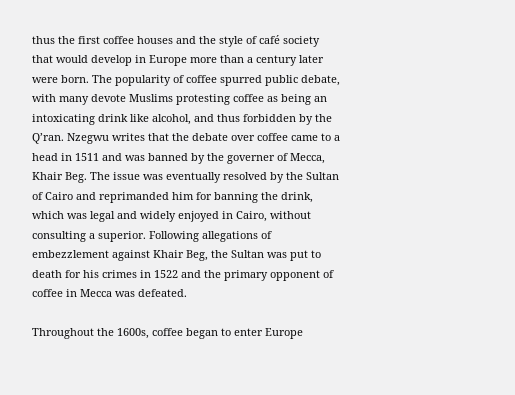thus the first coffee houses and the style of café society that would develop in Europe more than a century later were born. The popularity of coffee spurred public debate, with many devote Muslims protesting coffee as being an intoxicating drink like alcohol, and thus forbidden by the Q’ran. Nzegwu writes that the debate over coffee came to a head in 1511 and was banned by the governer of Mecca, Khair Beg. The issue was eventually resolved by the Sultan of Cairo and reprimanded him for banning the drink, which was legal and widely enjoyed in Cairo, without consulting a superior. Following allegations of embezzlement against Khair Beg, the Sultan was put to death for his crimes in 1522 and the primary opponent of coffee in Mecca was defeated.

Throughout the 1600s, coffee began to enter Europe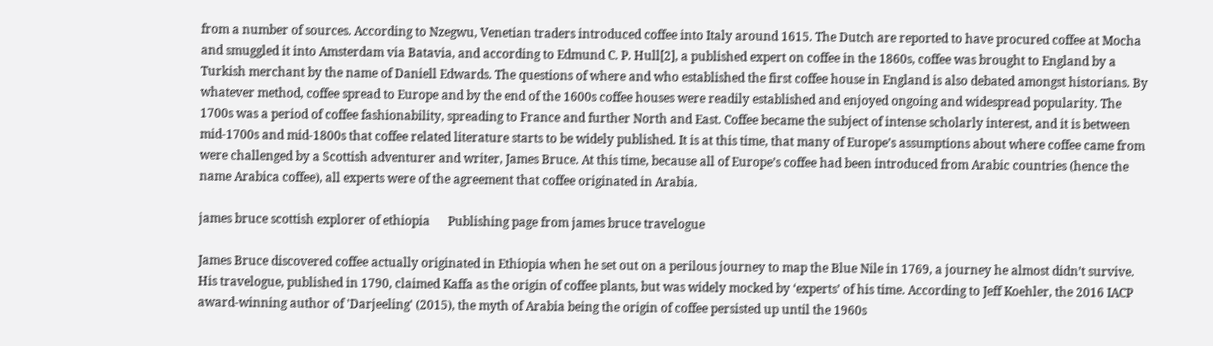from a number of sources. According to Nzegwu, Venetian traders introduced coffee into Italy around 1615. The Dutch are reported to have procured coffee at Mocha and smuggled it into Amsterdam via Batavia, and according to Edmund C. P. Hull[2], a published expert on coffee in the 1860s, coffee was brought to England by a Turkish merchant by the name of Daniell Edwards. The questions of where and who established the first coffee house in England is also debated amongst historians. By whatever method, coffee spread to Europe and by the end of the 1600s coffee houses were readily established and enjoyed ongoing and widespread popularity. The 1700s was a period of coffee fashionability, spreading to France and further North and East. Coffee became the subject of intense scholarly interest, and it is between mid-1700s and mid-1800s that coffee related literature starts to be widely published. It is at this time, that many of Europe’s assumptions about where coffee came from were challenged by a Scottish adventurer and writer, James Bruce. At this time, because all of Europe’s coffee had been introduced from Arabic countries (hence the name Arabica coffee), all experts were of the agreement that coffee originated in Arabia.

james bruce scottish explorer of ethiopia      Publishing page from james bruce travelogue

James Bruce discovered coffee actually originated in Ethiopia when he set out on a perilous journey to map the Blue Nile in 1769, a journey he almost didn’t survive. His travelogue, published in 1790, claimed Kaffa as the origin of coffee plants, but was widely mocked by ‘experts’ of his time. According to Jeff Koehler, the 2016 IACP award-winning author of 'Darjeeling' (2015), the myth of Arabia being the origin of coffee persisted up until the 1960s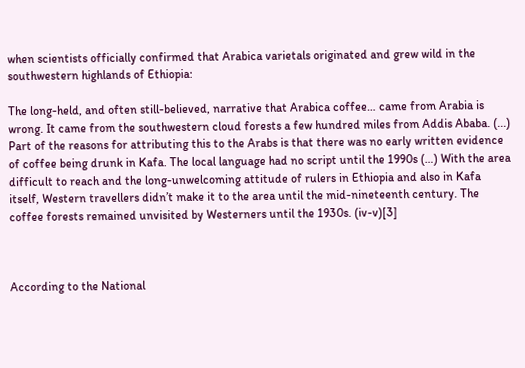when scientists officially confirmed that Arabica varietals originated and grew wild in the southwestern highlands of Ethiopia:

The long-held, and often still-believed, narrative that Arabica coffee… came from Arabia is wrong. It came from the southwestern cloud forests a few hundred miles from Addis Ababa. (...) Part of the reasons for attributing this to the Arabs is that there was no early written evidence of coffee being drunk in Kafa. The local language had no script until the 1990s (…) With the area difficult to reach and the long-unwelcoming attitude of rulers in Ethiopia and also in Kafa itself, Western travellers didn’t make it to the area until the mid-nineteenth century. The coffee forests remained unvisited by Westerners until the 1930s. (iv-v)[3]



According to the National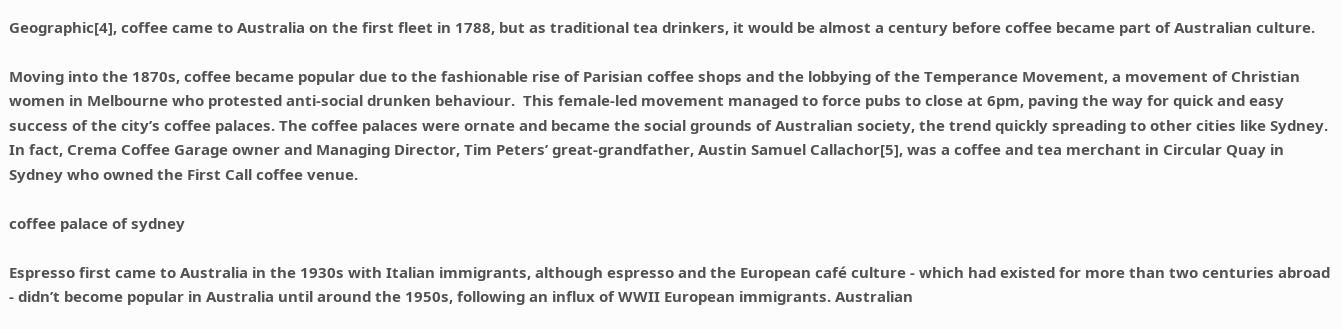Geographic[4], coffee came to Australia on the first fleet in 1788, but as traditional tea drinkers, it would be almost a century before coffee became part of Australian culture.

Moving into the 1870s, coffee became popular due to the fashionable rise of Parisian coffee shops and the lobbying of the Temperance Movement, a movement of Christian women in Melbourne who protested anti-social drunken behaviour.  This female-led movement managed to force pubs to close at 6pm, paving the way for quick and easy success of the city’s coffee palaces. The coffee palaces were ornate and became the social grounds of Australian society, the trend quickly spreading to other cities like Sydney. In fact, Crema Coffee Garage owner and Managing Director, Tim Peters’ great-grandfather, Austin Samuel Callachor[5], was a coffee and tea merchant in Circular Quay in Sydney who owned the First Call coffee venue.

coffee palace of sydney

Espresso first came to Australia in the 1930s with Italian immigrants, although espresso and the European café culture - which had existed for more than two centuries abroad - didn’t become popular in Australia until around the 1950s, following an influx of WWII European immigrants. Australian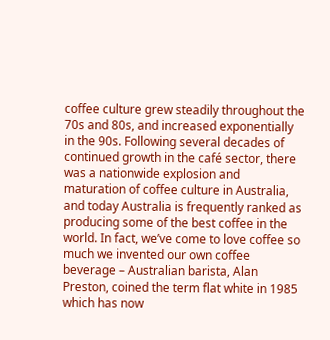coffee culture grew steadily throughout the 70s and 80s, and increased exponentially in the 90s. Following several decades of continued growth in the café sector, there was a nationwide explosion and maturation of coffee culture in Australia, and today Australia is frequently ranked as producing some of the best coffee in the world. In fact, we’ve come to love coffee so much we invented our own coffee beverage – Australian barista, Alan Preston, coined the term flat white in 1985 which has now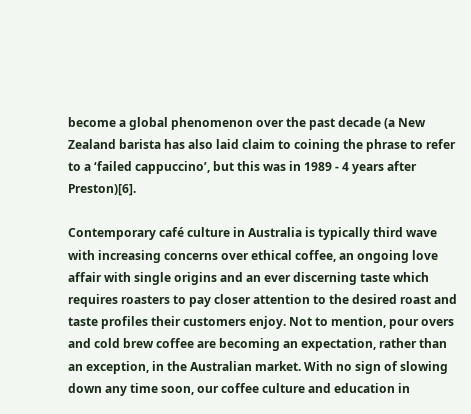become a global phenomenon over the past decade (a New Zealand barista has also laid claim to coining the phrase to refer to a ‘failed cappuccino’, but this was in 1989 - 4 years after Preston)[6].

Contemporary café culture in Australia is typically third wave with increasing concerns over ethical coffee, an ongoing love affair with single origins and an ever discerning taste which requires roasters to pay closer attention to the desired roast and taste profiles their customers enjoy. Not to mention, pour overs and cold brew coffee are becoming an expectation, rather than an exception, in the Australian market. With no sign of slowing down any time soon, our coffee culture and education in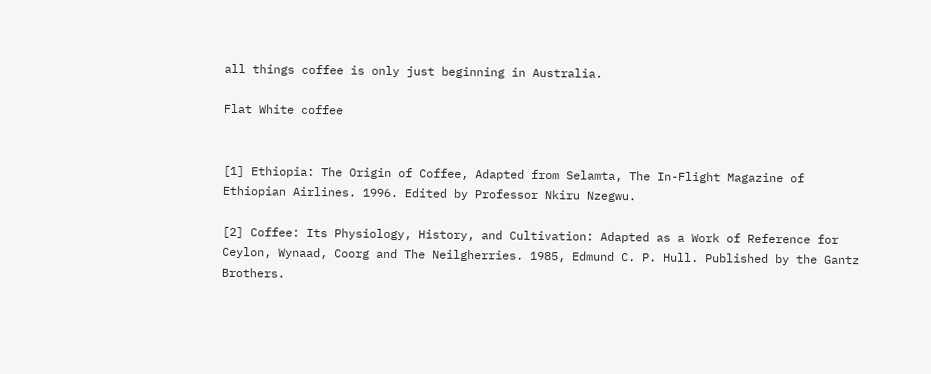all things coffee is only just beginning in Australia.

Flat White coffee


[1] Ethiopia: The Origin of Coffee, Adapted from Selamta, The In-Flight Magazine of Ethiopian Airlines. 1996. Edited by Professor Nkiru Nzegwu.

[2] Coffee: Its Physiology, History, and Cultivation: Adapted as a Work of Reference for Ceylon, Wynaad, Coorg and The Neilgherries. 1985, Edmund C. P. Hull. Published by the Gantz Brothers.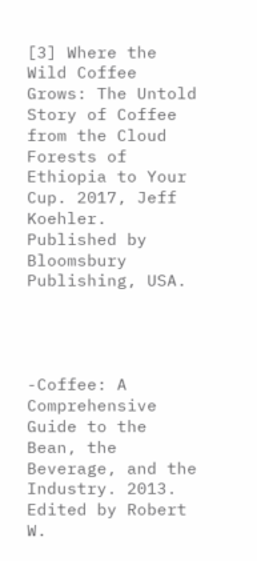[3] Where the Wild Coffee Grows: The Untold Story of Coffee from the Cloud Forests of Ethiopia to Your Cup. 2017, Jeff Koehler. Published by Bloomsbury Publishing, USA.




-Coffee: A Comprehensive Guide to the Bean, the Beverage, and the Industry. 2013. Edited by Robert W.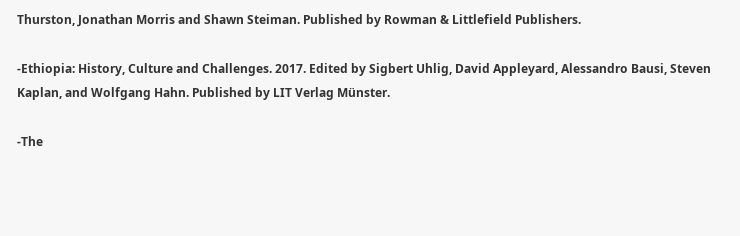Thurston, Jonathan Morris and Shawn Steiman. Published by Rowman & Littlefield Publishers.

-Ethiopia: History, Culture and Challenges. 2017. Edited by Sigbert Uhlig, David Appleyard, Alessandro Bausi, Steven Kaplan, and Wolfgang Hahn. Published by LIT Verlag Münster.

-The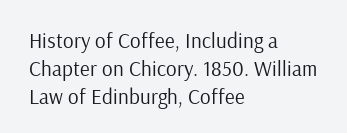History of Coffee, Including a Chapter on Chicory. 1850. William Law of Edinburgh, Coffee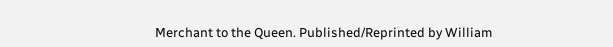Merchant to the Queen. Published/Reprinted by William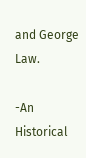and George Law.

-An Historical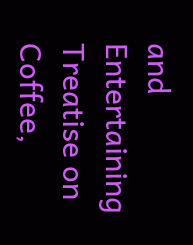and Entertaining Treatise on Coffee,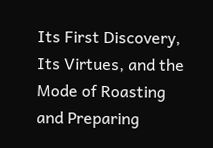Its First Discovery, Its Virtues, and the Mode of Roasting and Preparing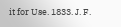it for Use. 1833. J. F.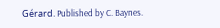Gérard. Published by C. Baynes.